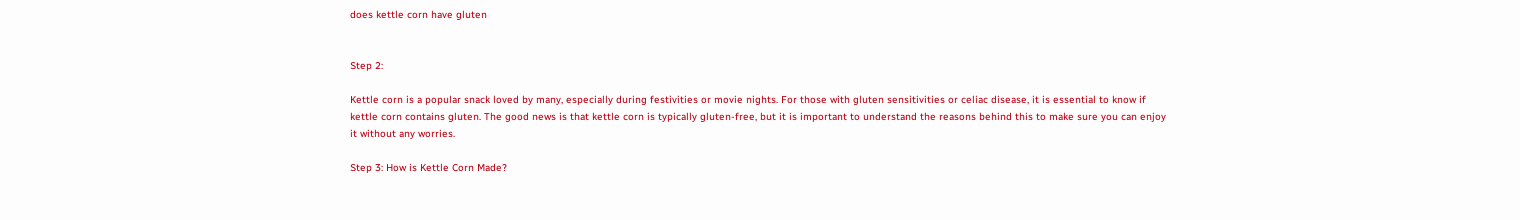does kettle corn have gluten


Step 2:

Kettle corn is a popular snack loved by many, especially during festivities or movie nights. For those with gluten sensitivities or celiac disease, it is essential to know if kettle corn contains gluten. The good news is that kettle corn is typically gluten-free, but it is important to understand the reasons behind this to make sure you can enjoy it without any worries.

Step 3: How is Kettle Corn Made?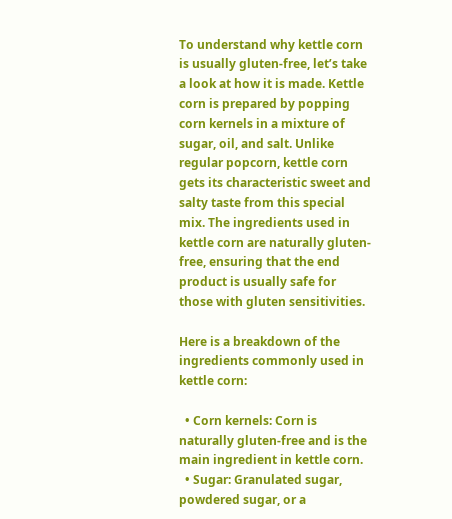To understand why kettle corn is usually gluten-free, let’s take a look at how it is made. Kettle corn is prepared by popping corn kernels in a mixture of sugar, oil, and salt. Unlike regular popcorn, kettle corn gets its characteristic sweet and salty taste from this special mix. The ingredients used in kettle corn are naturally gluten-free, ensuring that the end product is usually safe for those with gluten sensitivities.

Here is a breakdown of the ingredients commonly used in kettle corn:

  • Corn kernels: Corn is naturally gluten-free and is the main ingredient in kettle corn.
  • Sugar: Granulated sugar, powdered sugar, or a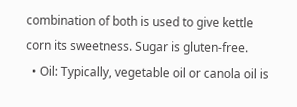combination of both is used to give kettle corn its sweetness. Sugar is gluten-free.
  • Oil: Typically, vegetable oil or canola oil is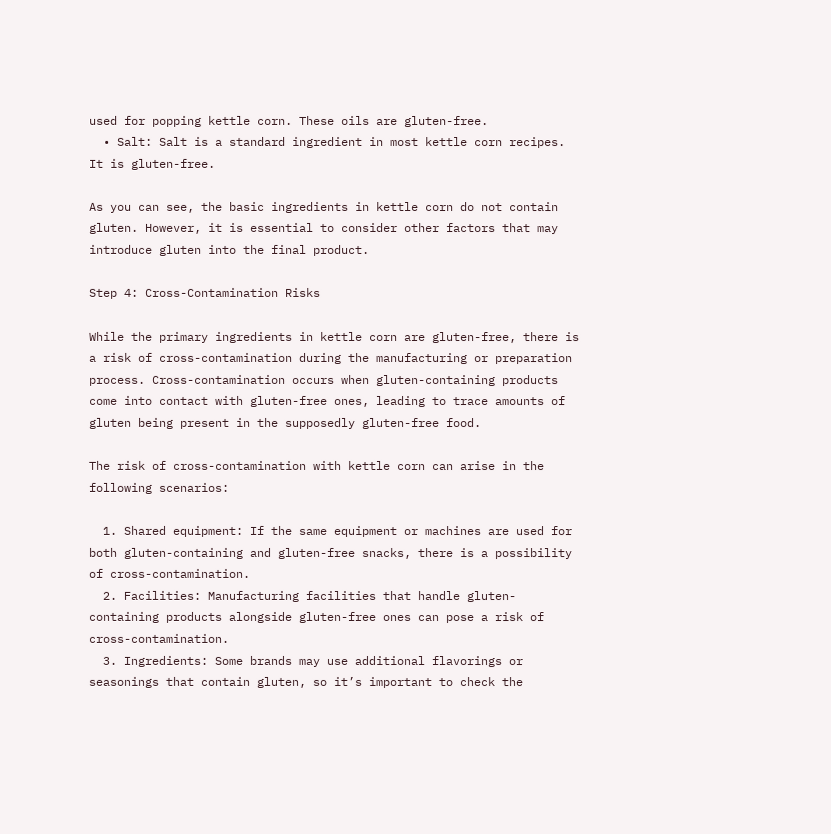used for popping kettle corn. These oils are gluten-free.
  • Salt: Salt is a standard ingredient in most kettle corn recipes. It is gluten-free.

As you can see, the basic ingredients in kettle corn do not contain gluten. However, it is essential to consider other factors that may introduce gluten into the final product.

Step 4: Cross-Contamination Risks

While the primary ingredients in kettle corn are gluten-free, there is a risk of cross-contamination during the manufacturing or preparation process. Cross-contamination occurs when gluten-containing products come into contact with gluten-free ones, leading to trace amounts of gluten being present in the supposedly gluten-free food.

The risk of cross-contamination with kettle corn can arise in the following scenarios:

  1. Shared equipment: If the same equipment or machines are used for both gluten-containing and gluten-free snacks, there is a possibility of cross-contamination.
  2. Facilities: Manufacturing facilities that handle gluten-containing products alongside gluten-free ones can pose a risk of cross-contamination.
  3. Ingredients: Some brands may use additional flavorings or seasonings that contain gluten, so it’s important to check the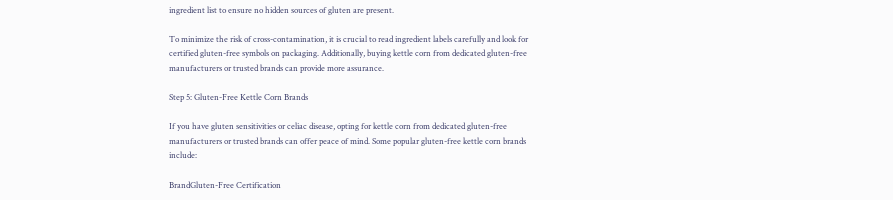ingredient list to ensure no hidden sources of gluten are present.

To minimize the risk of cross-contamination, it is crucial to read ingredient labels carefully and look for certified gluten-free symbols on packaging. Additionally, buying kettle corn from dedicated gluten-free manufacturers or trusted brands can provide more assurance.

Step 5: Gluten-Free Kettle Corn Brands

If you have gluten sensitivities or celiac disease, opting for kettle corn from dedicated gluten-free manufacturers or trusted brands can offer peace of mind. Some popular gluten-free kettle corn brands include:

BrandGluten-Free Certification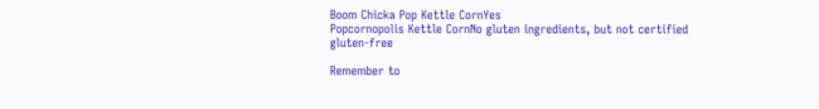Boom Chicka Pop Kettle CornYes
Popcornopolis Kettle CornNo gluten ingredients, but not certified gluten-free

Remember to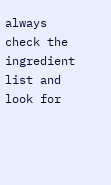always check the ingredient list and look for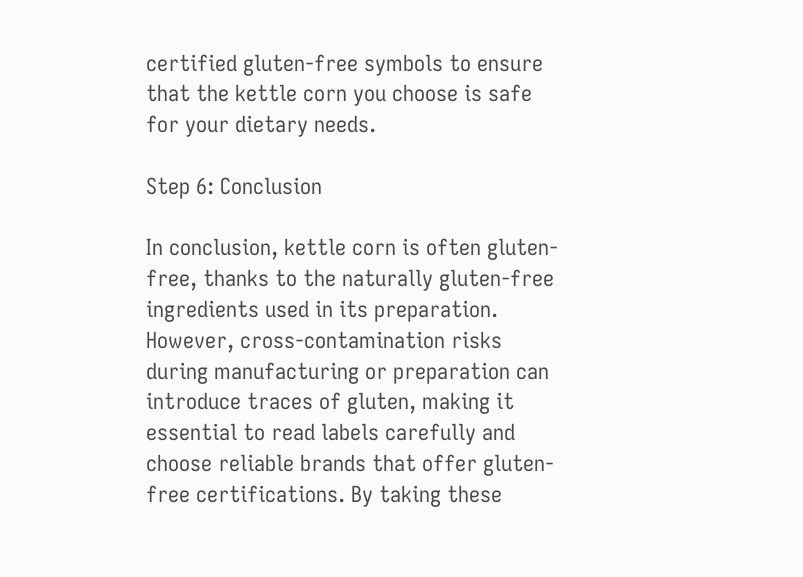certified gluten-free symbols to ensure that the kettle corn you choose is safe for your dietary needs.

Step 6: Conclusion

In conclusion, kettle corn is often gluten-free, thanks to the naturally gluten-free ingredients used in its preparation. However, cross-contamination risks during manufacturing or preparation can introduce traces of gluten, making it essential to read labels carefully and choose reliable brands that offer gluten-free certifications. By taking these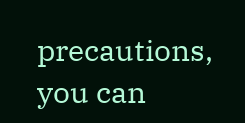precautions, you can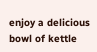enjoy a delicious bowl of kettle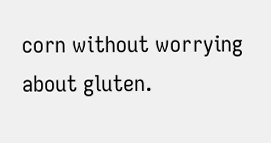corn without worrying about gluten.